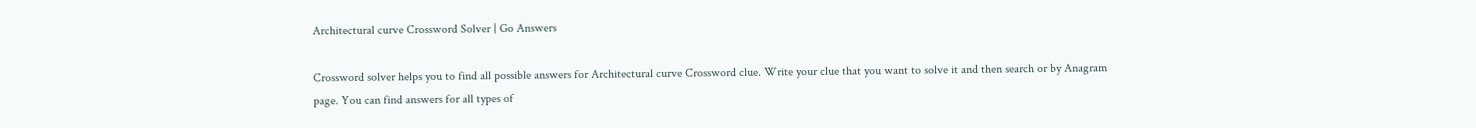Architectural curve Crossword Solver | Go Answers

Crossword solver helps you to find all possible answers for Architectural curve Crossword clue. Write your clue that you want to solve it and then search or by Anagram page. You can find answers for all types of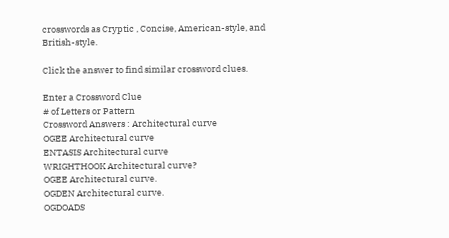crosswords as Cryptic , Concise, American-style, and British-style.

Click the answer to find similar crossword clues.

Enter a Crossword Clue
# of Letters or Pattern
Crossword Answers : Architectural curve
OGEE Architectural curve
ENTASIS Architectural curve
WRIGHTHOOK Architectural curve?
OGEE Architectural curve.
OGDEN Architectural curve.
OGDOADS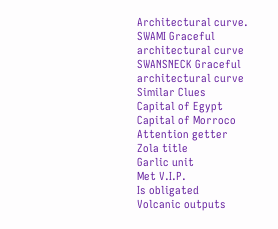Architectural curve.
SWAMI Graceful architectural curve
SWANSNECK Graceful architectural curve
Similar Clues
Capital of Egypt
Capital of Morroco
Attention getter
Zola title
Garlic unit
Met V.I.P.
Is obligated
Volcanic outputs